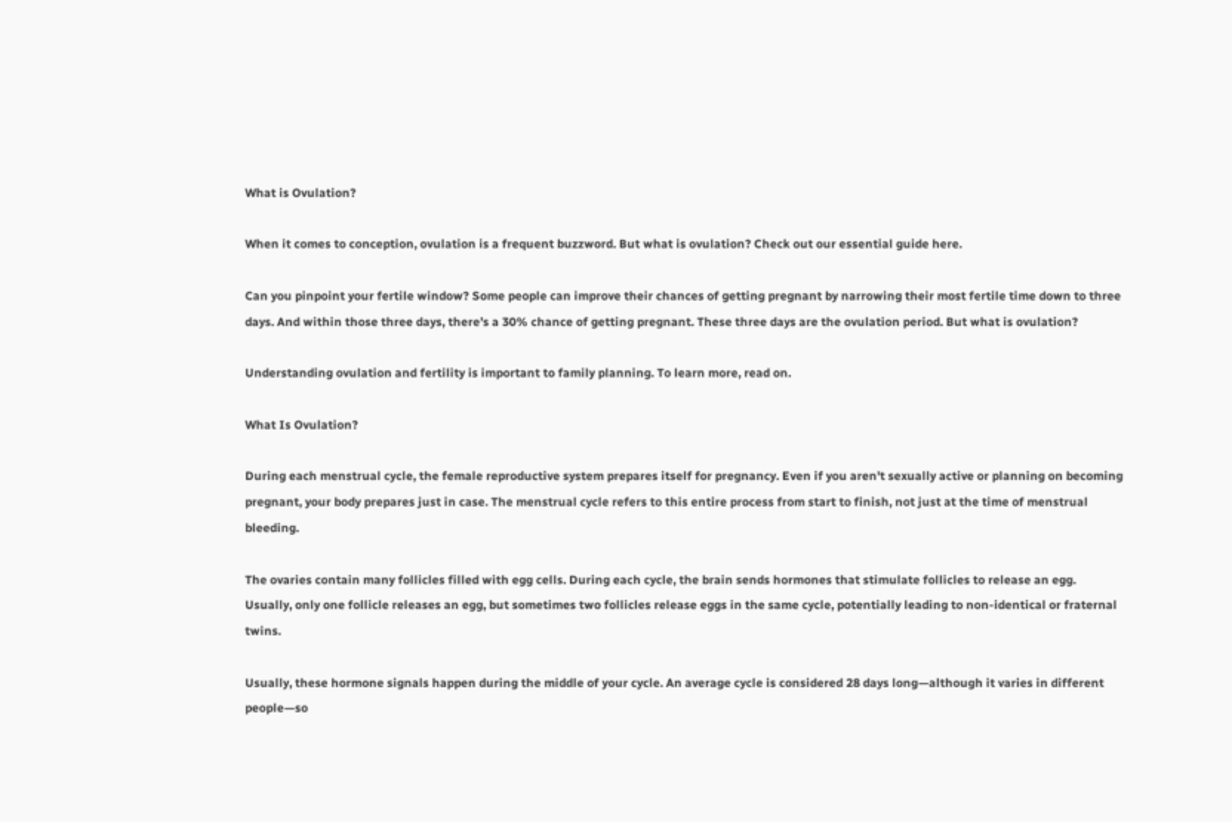What is Ovulation?

When it comes to conception, ovulation is a frequent buzzword. But what is ovulation? Check out our essential guide here.

Can you pinpoint your fertile window? Some people can improve their chances of getting pregnant by narrowing their most fertile time down to three days. And within those three days, there’s a 30% chance of getting pregnant. These three days are the ovulation period. But what is ovulation?

Understanding ovulation and fertility is important to family planning. To learn more, read on.

What Is Ovulation?

During each menstrual cycle, the female reproductive system prepares itself for pregnancy. Even if you aren't sexually active or planning on becoming pregnant, your body prepares just in case. The menstrual cycle refers to this entire process from start to finish, not just at the time of menstrual bleeding.

The ovaries contain many follicles filled with egg cells. During each cycle, the brain sends hormones that stimulate follicles to release an egg. Usually, only one follicle releases an egg, but sometimes two follicles release eggs in the same cycle, potentially leading to non-identical or fraternal twins.

Usually, these hormone signals happen during the middle of your cycle. An average cycle is considered 28 days long—although it varies in different people—so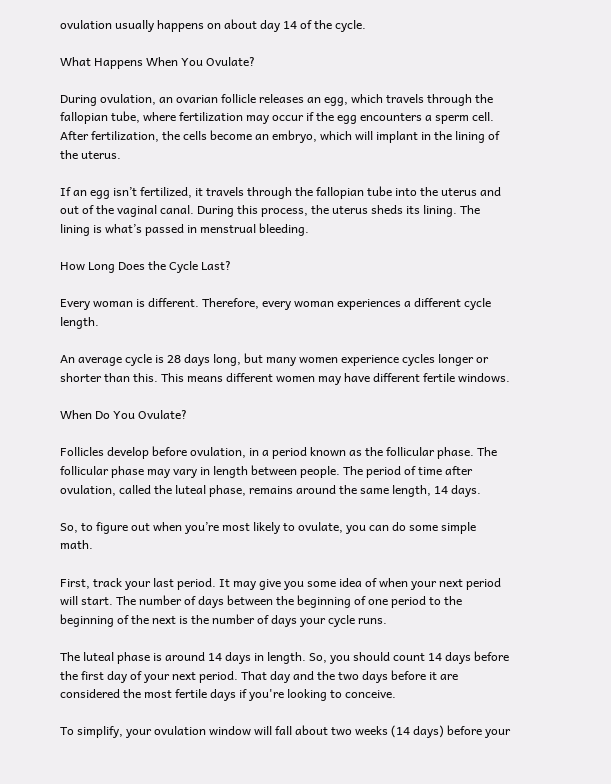ovulation usually happens on about day 14 of the cycle.

What Happens When You Ovulate?

During ovulation, an ovarian follicle releases an egg, which travels through the fallopian tube, where fertilization may occur if the egg encounters a sperm cell. After fertilization, the cells become an embryo, which will implant in the lining of the uterus.

If an egg isn’t fertilized, it travels through the fallopian tube into the uterus and out of the vaginal canal. During this process, the uterus sheds its lining. The lining is what’s passed in menstrual bleeding.

How Long Does the Cycle Last?

Every woman is different. Therefore, every woman experiences a different cycle length.

An average cycle is 28 days long, but many women experience cycles longer or shorter than this. This means different women may have different fertile windows.

When Do You Ovulate?

Follicles develop before ovulation, in a period known as the follicular phase. The follicular phase may vary in length between people. The period of time after ovulation, called the luteal phase, remains around the same length, 14 days.

So, to figure out when you’re most likely to ovulate, you can do some simple math.

First, track your last period. It may give you some idea of when your next period will start. The number of days between the beginning of one period to the beginning of the next is the number of days your cycle runs.

The luteal phase is around 14 days in length. So, you should count 14 days before the first day of your next period. That day and the two days before it are considered the most fertile days if you're looking to conceive.

To simplify, your ovulation window will fall about two weeks (14 days) before your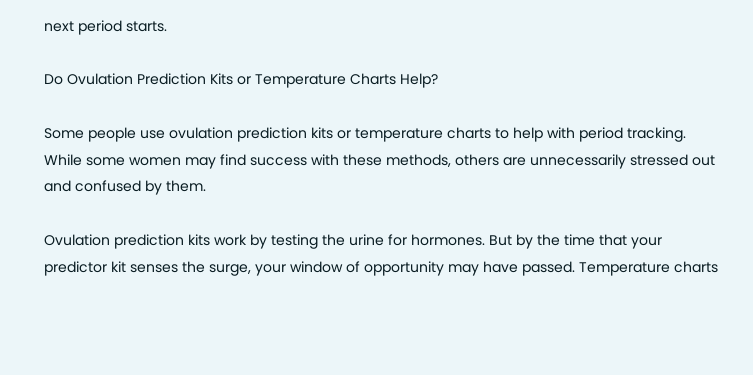next period starts.

Do Ovulation Prediction Kits or Temperature Charts Help?

Some people use ovulation prediction kits or temperature charts to help with period tracking. While some women may find success with these methods, others are unnecessarily stressed out and confused by them.

Ovulation prediction kits work by testing the urine for hormones. But by the time that your predictor kit senses the surge, your window of opportunity may have passed. Temperature charts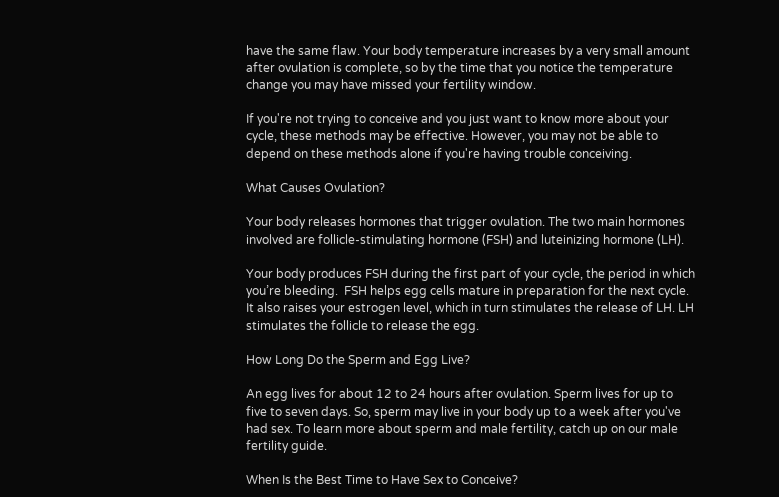have the same flaw. Your body temperature increases by a very small amount after ovulation is complete, so by the time that you notice the temperature change you may have missed your fertility window.

If you're not trying to conceive and you just want to know more about your cycle, these methods may be effective. However, you may not be able to depend on these methods alone if you're having trouble conceiving.

What Causes Ovulation?

Your body releases hormones that trigger ovulation. The two main hormones involved are follicle-stimulating hormone (FSH) and luteinizing hormone (LH).

Your body produces FSH during the first part of your cycle, the period in which you’re bleeding.  FSH helps egg cells mature in preparation for the next cycle. It also raises your estrogen level, which in turn stimulates the release of LH. LH stimulates the follicle to release the egg.

How Long Do the Sperm and Egg Live?

An egg lives for about 12 to 24 hours after ovulation. Sperm lives for up to five to seven days. So, sperm may live in your body up to a week after you've had sex. To learn more about sperm and male fertility, catch up on our male fertility guide.

When Is the Best Time to Have Sex to Conceive?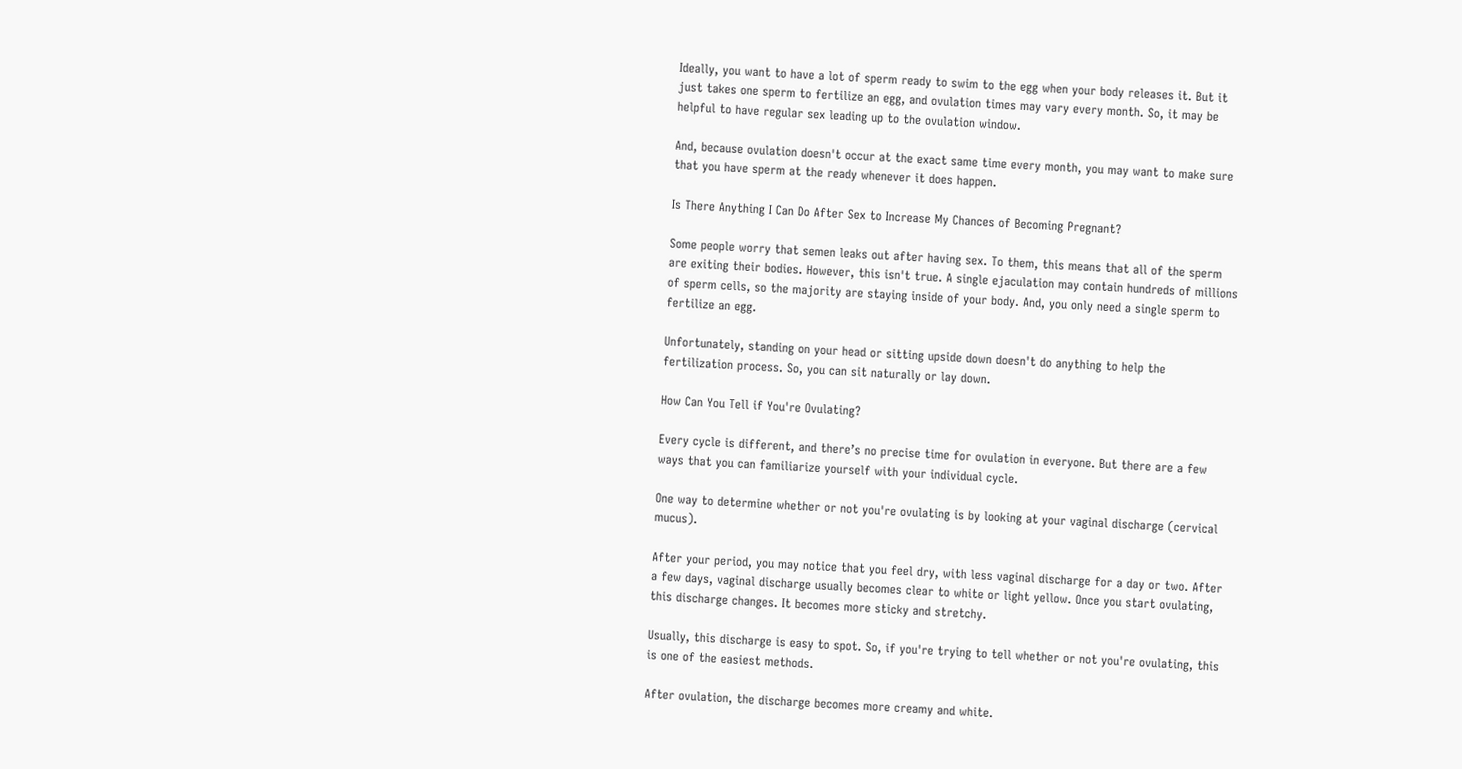Ideally, you want to have a lot of sperm ready to swim to the egg when your body releases it. But it just takes one sperm to fertilize an egg, and ovulation times may vary every month. So, it may be helpful to have regular sex leading up to the ovulation window.

And, because ovulation doesn't occur at the exact same time every month, you may want to make sure that you have sperm at the ready whenever it does happen.

Is There Anything I Can Do After Sex to Increase My Chances of Becoming Pregnant?

Some people worry that semen leaks out after having sex. To them, this means that all of the sperm are exiting their bodies. However, this isn't true. A single ejaculation may contain hundreds of millions of sperm cells, so the majority are staying inside of your body. And, you only need a single sperm to fertilize an egg.

Unfortunately, standing on your head or sitting upside down doesn't do anything to help the fertilization process. So, you can sit naturally or lay down.

How Can You Tell if You're Ovulating?

Every cycle is different, and there’s no precise time for ovulation in everyone. But there are a few ways that you can familiarize yourself with your individual cycle.

One way to determine whether or not you're ovulating is by looking at your vaginal discharge (cervical mucus).

After your period, you may notice that you feel dry, with less vaginal discharge for a day or two. After a few days, vaginal discharge usually becomes clear to white or light yellow. Once you start ovulating, this discharge changes. It becomes more sticky and stretchy.

Usually, this discharge is easy to spot. So, if you're trying to tell whether or not you're ovulating, this is one of the easiest methods.

After ovulation, the discharge becomes more creamy and white.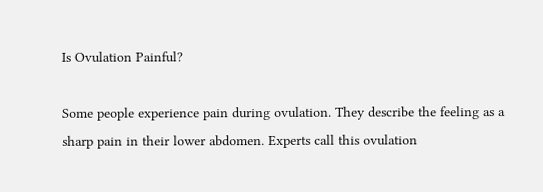Is Ovulation Painful?

Some people experience pain during ovulation. They describe the feeling as a sharp pain in their lower abdomen. Experts call this ovulation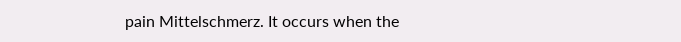pain Mittelschmerz. It occurs when the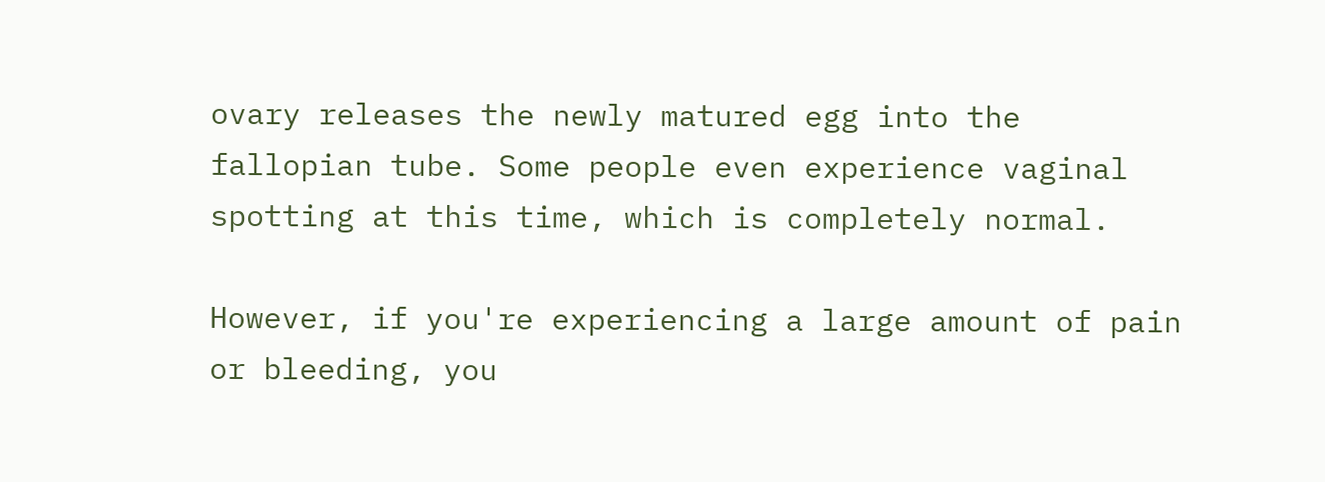ovary releases the newly matured egg into the fallopian tube. Some people even experience vaginal spotting at this time, which is completely normal.

However, if you're experiencing a large amount of pain or bleeding, you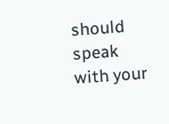should speak with your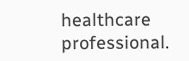healthcare professional.